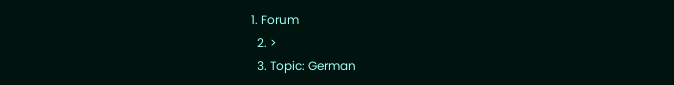1. Forum
  2. >
  3. Topic: German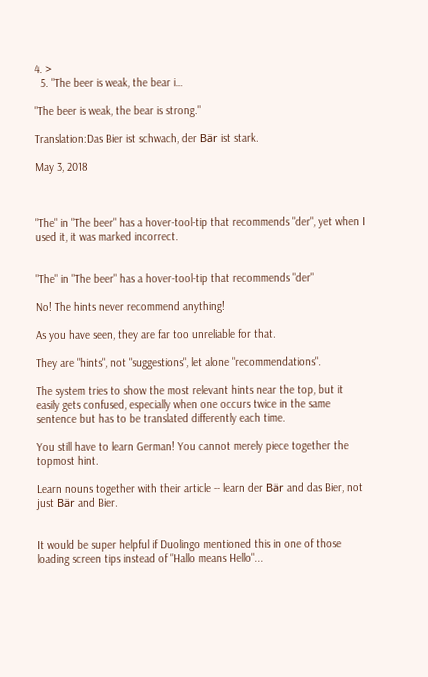4. >
  5. "The beer is weak, the bear i…

"The beer is weak, the bear is strong."

Translation:Das Bier ist schwach, der Bär ist stark.

May 3, 2018



"The" in "The beer" has a hover-tool-tip that recommends "der", yet when I used it, it was marked incorrect.


"The" in "The beer" has a hover-tool-tip that recommends "der"

No! The hints never recommend anything!

As you have seen, they are far too unreliable for that.

They are "hints", not "suggestions", let alone "recommendations".

The system tries to show the most relevant hints near the top, but it easily gets confused, especially when one occurs twice in the same sentence but has to be translated differently each time.

You still have to learn German! You cannot merely piece together the topmost hint.

Learn nouns together with their article -- learn der Bär and das Bier, not just Bär and Bier.


It would be super helpful if Duolingo mentioned this in one of those loading screen tips instead of "Hallo means Hello"...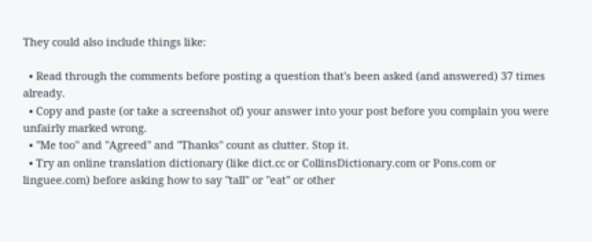They could also include things like:

  • Read through the comments before posting a question that's been asked (and answered) 37 times already.
  • Copy and paste (or take a screenshot of) your answer into your post before you complain you were unfairly marked wrong.
  • "Me too" and "Agreed" and "Thanks" count as clutter. Stop it.
  • Try an online translation dictionary (like dict.cc or CollinsDictionary.com or Pons.com or linguee.com) before asking how to say "tall" or "eat" or other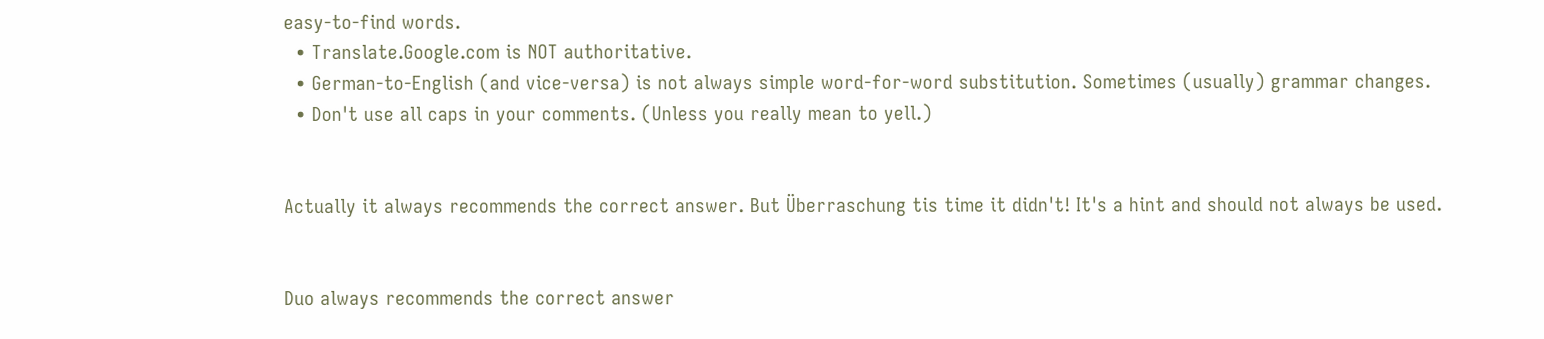easy-to-find words.
  • Translate.Google.com is NOT authoritative.
  • German-to-English (and vice-versa) is not always simple word-for-word substitution. Sometimes (usually) grammar changes.
  • Don't use all caps in your comments. (Unless you really mean to yell.)


Actually it always recommends the correct answer. But Überraschung tis time it didn't! It's a hint and should not always be used.


Duo always recommends the correct answer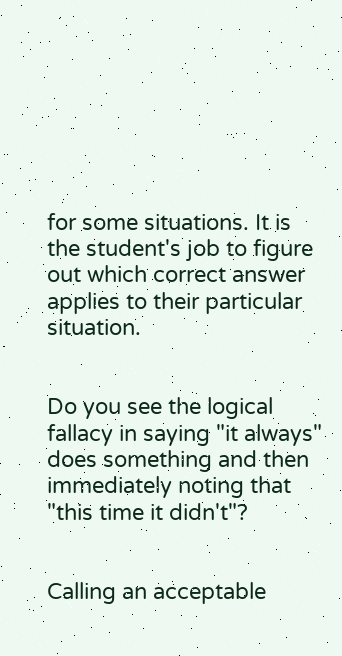for some situations. It is the student's job to figure out which correct answer applies to their particular situation.


Do you see the logical fallacy in saying "it always" does something and then immediately noting that "this time it didn't"?


Calling an acceptable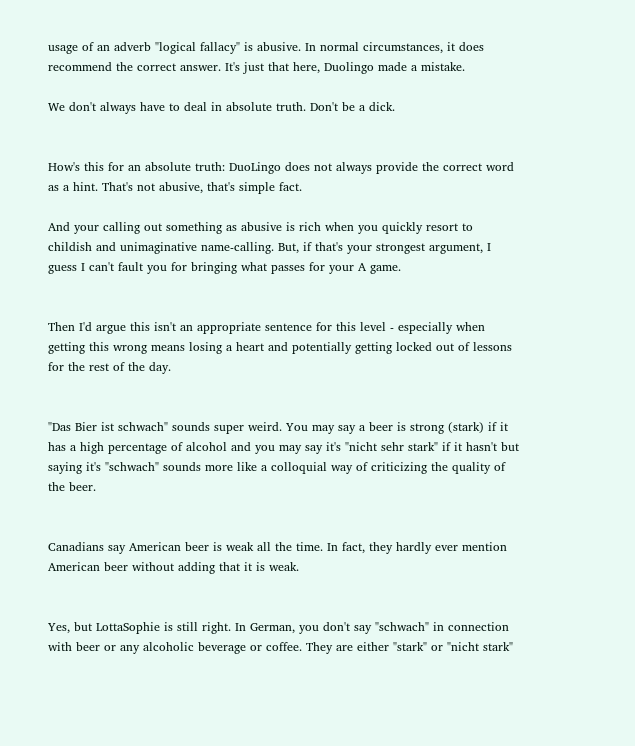usage of an adverb "logical fallacy" is abusive. In normal circumstances, it does recommend the correct answer. It's just that here, Duolingo made a mistake.

We don't always have to deal in absolute truth. Don't be a dick.


How's this for an absolute truth: DuoLingo does not always provide the correct word as a hint. That's not abusive, that's simple fact.

And your calling out something as abusive is rich when you quickly resort to childish and unimaginative name-calling. But, if that's your strongest argument, I guess I can't fault you for bringing what passes for your A game.


Then I'd argue this isn't an appropriate sentence for this level - especially when getting this wrong means losing a heart and potentially getting locked out of lessons for the rest of the day.


"Das Bier ist schwach" sounds super weird. You may say a beer is strong (stark) if it has a high percentage of alcohol and you may say it's "nicht sehr stark" if it hasn't but saying it's "schwach" sounds more like a colloquial way of criticizing the quality of the beer.


Canadians say American beer is weak all the time. In fact, they hardly ever mention American beer without adding that it is weak.


Yes, but LottaSophie is still right. In German, you don't say "schwach" in connection with beer or any alcoholic beverage or coffee. They are either "stark" or "nicht stark"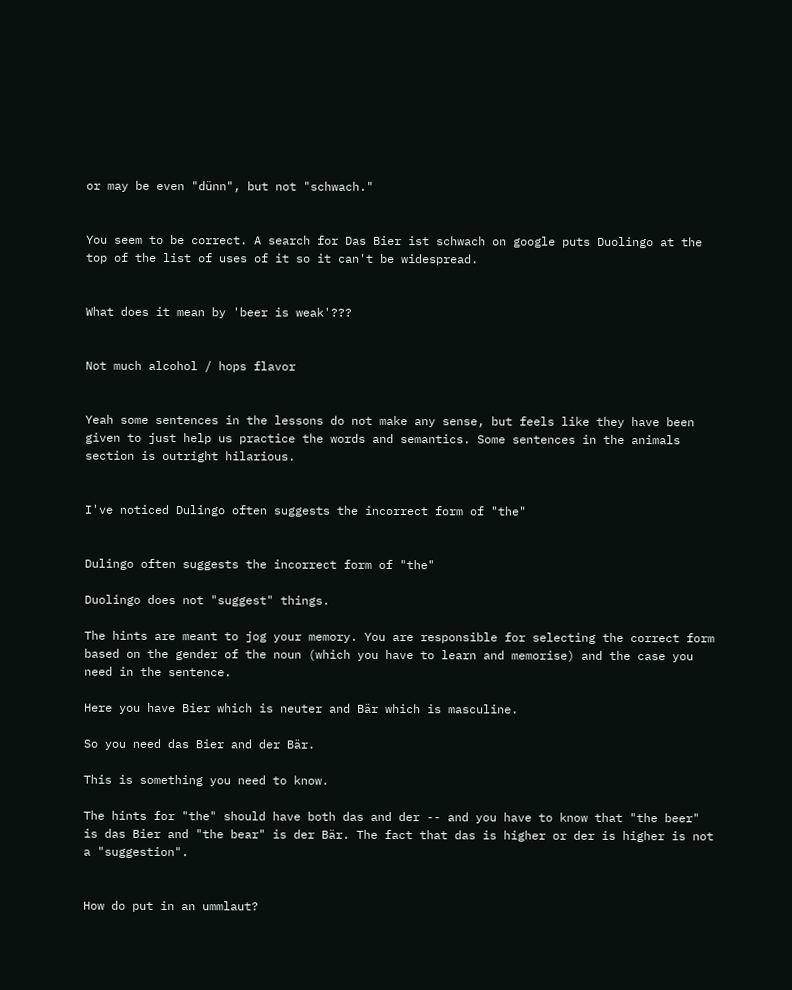or may be even "dünn", but not "schwach."


You seem to be correct. A search for Das Bier ist schwach on google puts Duolingo at the top of the list of uses of it so it can't be widespread.


What does it mean by 'beer is weak'???


Not much alcohol / hops flavor


Yeah some sentences in the lessons do not make any sense, but feels like they have been given to just help us practice the words and semantics. Some sentences in the animals section is outright hilarious.


I've noticed Dulingo often suggests the incorrect form of "the"


Dulingo often suggests the incorrect form of "the"

Duolingo does not "suggest" things.

The hints are meant to jog your memory. You are responsible for selecting the correct form based on the gender of the noun (which you have to learn and memorise) and the case you need in the sentence.

Here you have Bier which is neuter and Bär which is masculine.

So you need das Bier and der Bär.

This is something you need to know.

The hints for "the" should have both das and der -- and you have to know that "the beer" is das Bier and "the bear" is der Bär. The fact that das is higher or der is higher is not a "suggestion".


How do put in an ummlaut?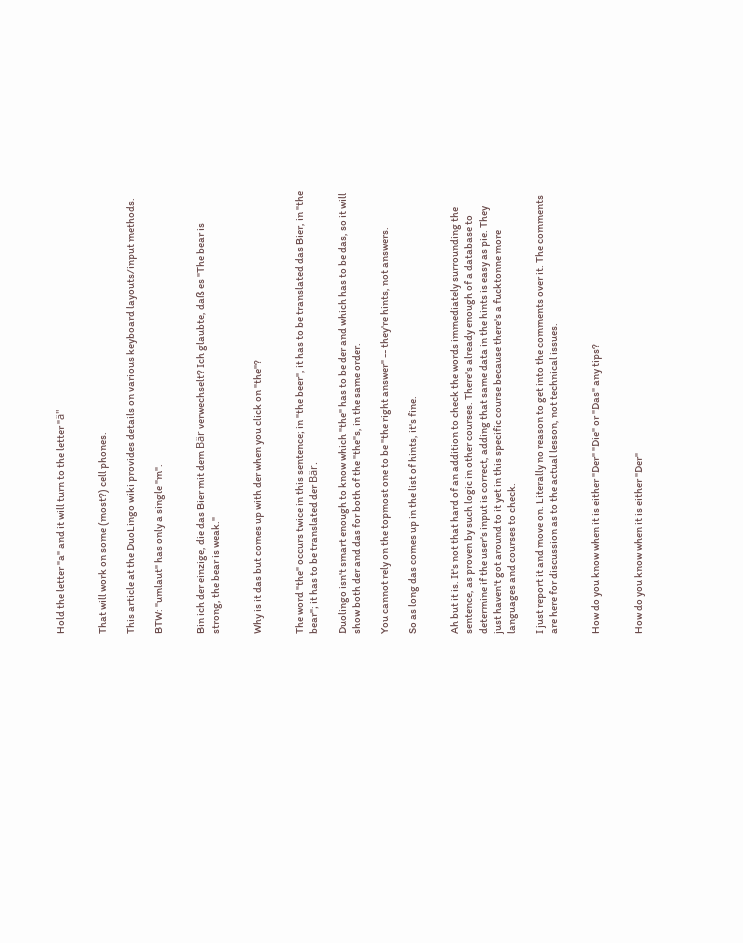Hold the letter "a" and it will turn to the letter "ä"


That will work on some (most?) cell phones.

This article at the DuoLingo wiki provides details on various keyboard layouts/input methods.

BTW: "umlaut" has only a single "m".


Bin ich der einzige, die das Bier mit dem Bär verwechselt? Ich glaubte, daß es "The bear is strong, the bear is weak."


Why is it das but comes up with der when you click on "the"?


The word "the" occurs twice in this sentence; in "the beer", it has to be translated das Bier, in "the bear"; it has to be translated der Bär.

Duolingo isn't smart enough to know which "the" has to be der and which has to be das, so it will show both der and das for both of the "the"s, in the same order.

You cannot rely on the topmost one to be "the right answer" -- they're hints, not answers.

So as long das comes up in the list of hints, it's fine.


Ah but it is. It's not that hard of an addition to check the words immediately surrounding the sentence, as proven by such logic in other courses. There's already enough of a database to determine if the user's input is correct, adding that same data in the hints is easy as pie. They just haven't got around to it yet in this specific course because there's a fucktonne more languages and courses to check.

I just report it and move on. Literally no reason to get into the comments over it. The comments are here for discussion as to the actual lesson, not technical issues.


How do you know when it is either "Der" "Die" or "Das" any tips?


How do you know when it is either "Der"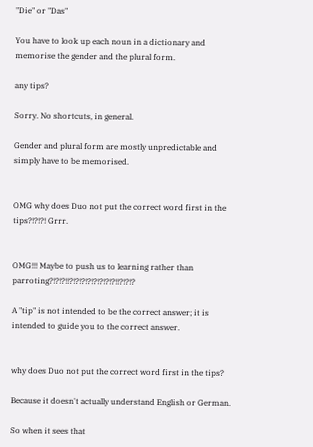"Die" or "Das"

You have to look up each noun in a dictionary and memorise the gender and the plural form.

any tips?

Sorry. No shortcuts, in general.

Gender and plural form are mostly unpredictable and simply have to be memorised.


OMG why does Duo not put the correct word first in the tips?!?!?! Grrr.


OMG!!! Maybe to push us to learning rather than parroting?!?!?!!?!?!?!?!?!?!?!?!!?!?!?

A "tip" is not intended to be the correct answer; it is intended to guide you to the correct answer.


why does Duo not put the correct word first in the tips?

Because it doesn't actually understand English or German.

So when it sees that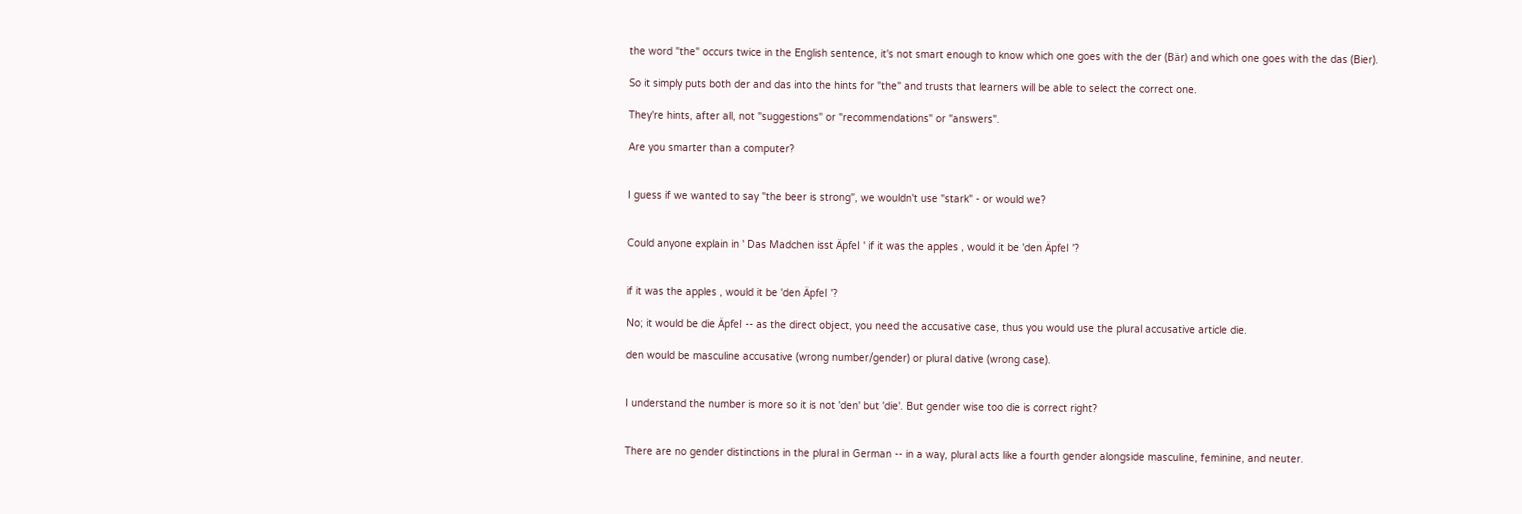the word "the" occurs twice in the English sentence, it's not smart enough to know which one goes with the der (Bär) and which one goes with the das (Bier).

So it simply puts both der and das into the hints for "the" and trusts that learners will be able to select the correct one.

They're hints, after all, not "suggestions" or "recommendations" or "answers".

Are you smarter than a computer?


I guess if we wanted to say "the beer is strong", we wouldn't use "stark" - or would we?


Could anyone explain in ' Das Madchen isst Äpfel ' if it was the apples , would it be 'den Äpfel '?


if it was the apples , would it be 'den Äpfel '?

No; it would be die Äpfel -- as the direct object, you need the accusative case, thus you would use the plural accusative article die.

den would be masculine accusative (wrong number/gender) or plural dative (wrong case).


I understand the number is more so it is not 'den' but 'die'. But gender wise too die is correct right?


There are no gender distinctions in the plural in German -- in a way, plural acts like a fourth gender alongside masculine, feminine, and neuter.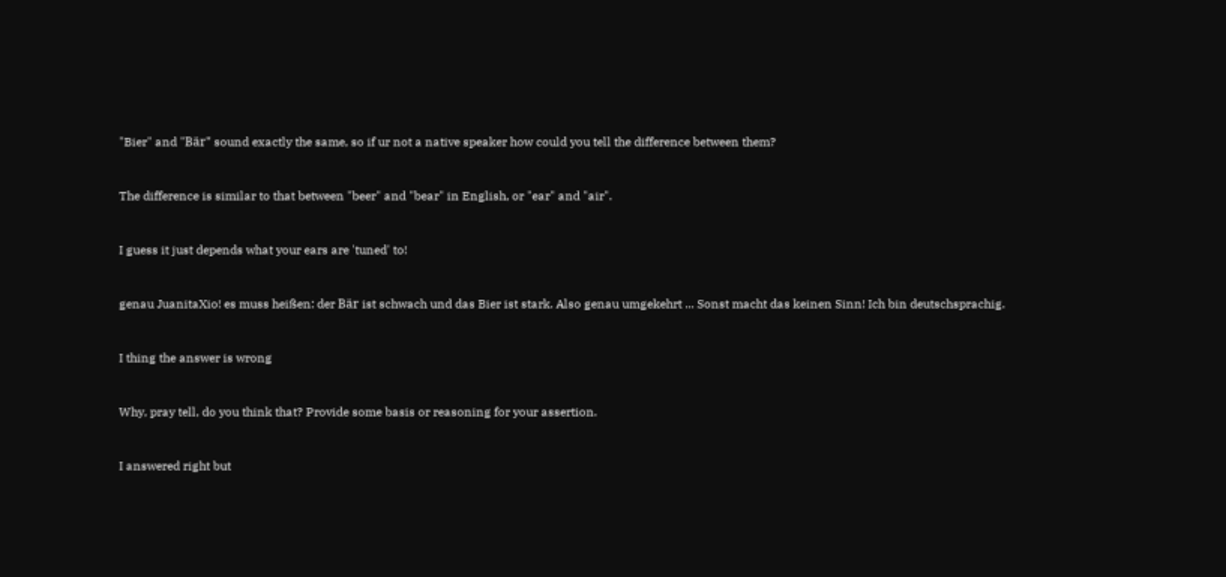"Bier" and "Bär" sound exactly the same, so if ur not a native speaker how could you tell the difference between them?


The difference is similar to that between "beer" and "bear" in English, or "ear" and "air".


I guess it just depends what your ears are 'tuned' to!


genau JuanitaXio! es muss heißen: der Bär ist schwach und das Bier ist stark. Also genau umgekehrt ... Sonst macht das keinen Sinn! Ich bin deutschsprachig.


I thing the answer is wrong


Why, pray tell, do you think that? Provide some basis or reasoning for your assertion.


I answered right but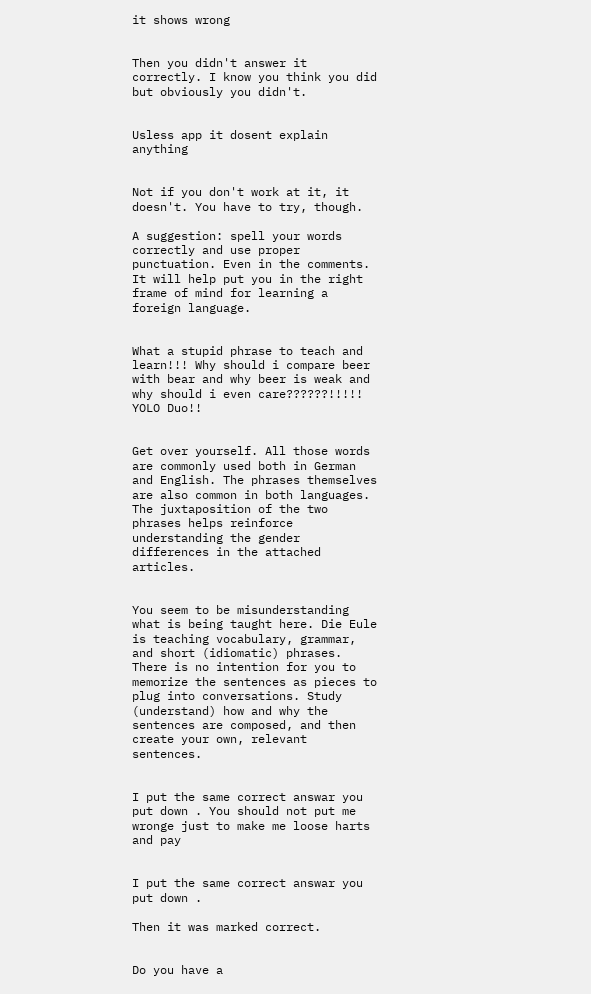it shows wrong


Then you didn't answer it correctly. I know you think you did but obviously you didn't.


Usless app it dosent explain anything


Not if you don't work at it, it doesn't. You have to try, though.

A suggestion: spell your words correctly and use proper punctuation. Even in the comments. It will help put you in the right frame of mind for learning a foreign language.


What a stupid phrase to teach and learn!!! Why should i compare beer with bear and why beer is weak and why should i even care??????!!!!! YOLO Duo!!


Get over yourself. All those words are commonly used both in German and English. The phrases themselves are also common in both languages. The juxtaposition of the two phrases helps reinforce understanding the gender differences in the attached articles.


You seem to be misunderstanding what is being taught here. Die Eule is teaching vocabulary, grammar, and short (idiomatic) phrases. There is no intention for you to memorize the sentences as pieces to plug into conversations. Study (understand) how and why the sentences are composed, and then create your own, relevant sentences.


I put the same correct answar you put down . You should not put me wronge just to make me loose harts and pay


I put the same correct answar you put down .

Then it was marked correct.


Do you have a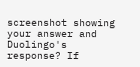screenshot showing your answer and Duolingo's response? If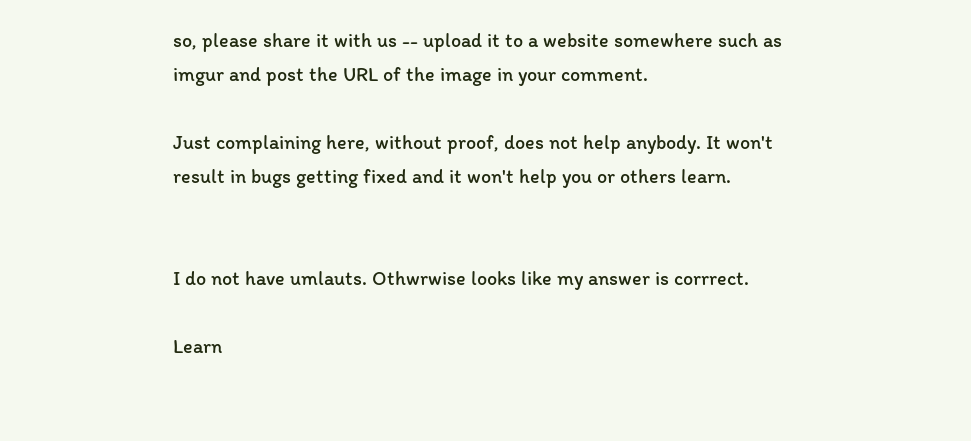so, please share it with us -- upload it to a website somewhere such as imgur and post the URL of the image in your comment.

Just complaining here, without proof, does not help anybody. It won't result in bugs getting fixed and it won't help you or others learn.


I do not have umlauts. Othwrwise looks like my answer is corrrect.

Learn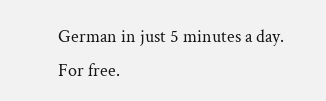German in just 5 minutes a day. For free.